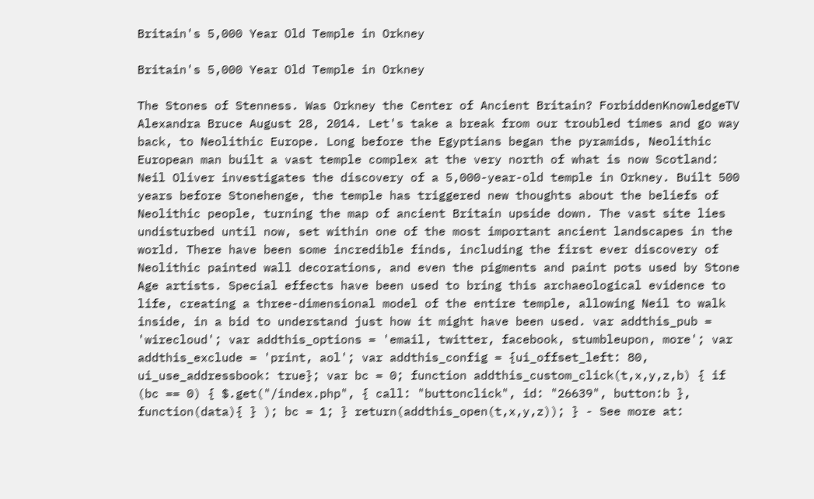Britain's 5,000 Year Old Temple in Orkney

Britain's 5,000 Year Old Temple in Orkney

The Stones of Stenness. Was Orkney the Center of Ancient Britain? ForbiddenKnowledgeTV Alexandra Bruce August 28, 2014. Let's take a break from our troubled times and go way back, to Neolithic Europe. Long before the Egyptians began the pyramids, Neolithic European man built a vast temple complex at the very north of what is now Scotland: Neil Oliver investigates the discovery of a 5,000-year-old temple in Orkney. Built 500 years before Stonehenge, the temple has triggered new thoughts about the beliefs of Neolithic people, turning the map of ancient Britain upside down. The vast site lies undisturbed until now, set within one of the most important ancient landscapes in the world. There have been some incredible finds, including the first ever discovery of Neolithic painted wall decorations, and even the pigments and paint pots used by Stone Age artists. Special effects have been used to bring this archaeological evidence to life, creating a three-dimensional model of the entire temple, allowing Neil to walk inside, in a bid to understand just how it might have been used. var addthis_pub = 'wirecloud'; var addthis_options = 'email, twitter, facebook, stumbleupon, more'; var addthis_exclude = 'print, aol'; var addthis_config = {ui_offset_left: 80, ui_use_addressbook: true}; var bc = 0; function addthis_custom_click(t,x,y,z,b) { if (bc == 0) { $.get("/index.php", { call: "buttonclick", id: "26639", button:b }, function(data){ } ); bc = 1; } return(addthis_open(t,x,y,z)); } - See more at: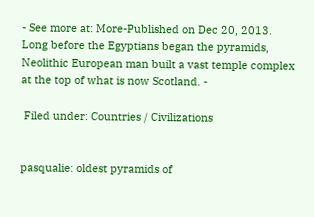- See more at: More-Published on Dec 20, 2013.
Long before the Egyptians began the pyramids, Neolithic European man built a vast temple complex at the top of what is now Scotland. -

 Filed under: Countries / Civilizations


pasqualie: oldest pyramids of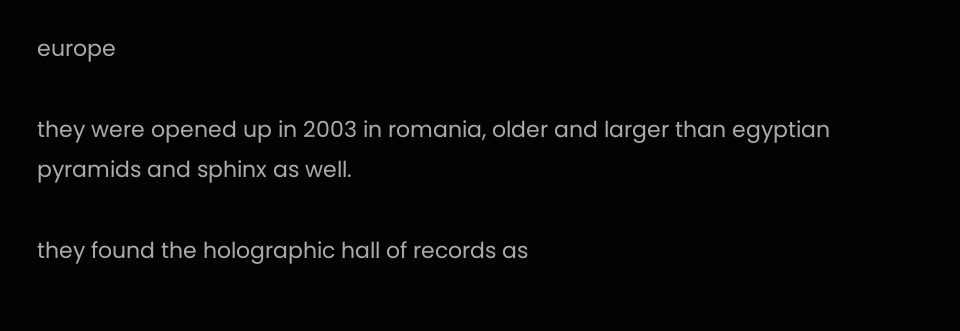europe

they were opened up in 2003 in romania, older and larger than egyptian pyramids and sphinx as well.

they found the holographic hall of records as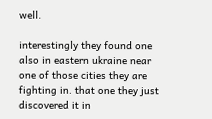well.

interestingly they found one also in eastern ukraine near one of those cities they are fighting in. that one they just discovered it in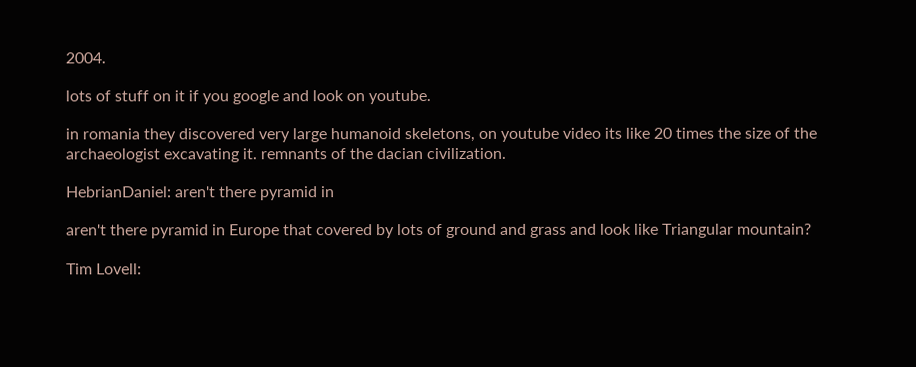2004.

lots of stuff on it if you google and look on youtube.

in romania they discovered very large humanoid skeletons, on youtube video its like 20 times the size of the archaeologist excavating it. remnants of the dacian civilization.

HebrianDaniel: aren't there pyramid in

aren't there pyramid in Europe that covered by lots of ground and grass and look like Triangular mountain?

Tim Lovell: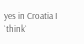yes in Croatia I `think`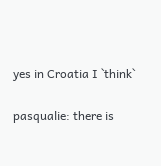yes in Croatia I `think`

pasqualie: there is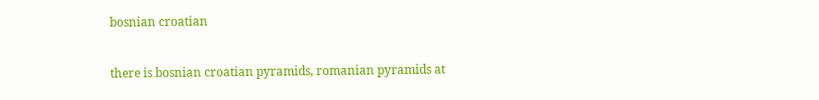bosnian croatian

there is bosnian croatian pyramids, romanian pyramids at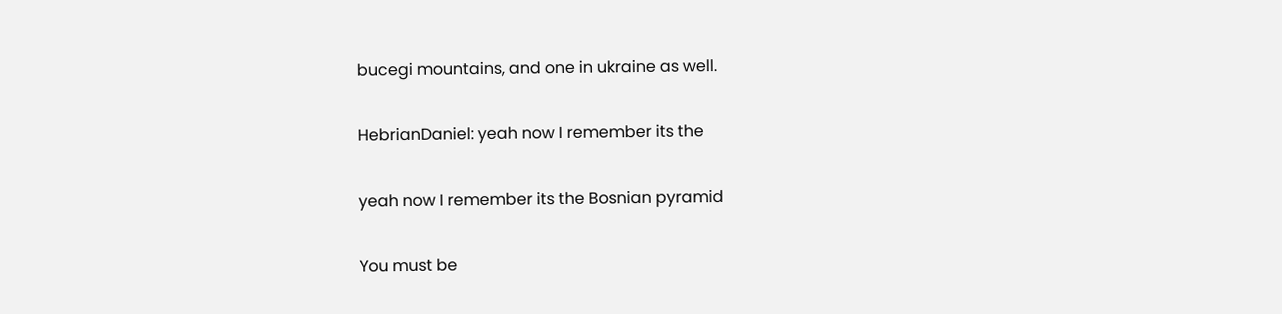bucegi mountains, and one in ukraine as well.

HebrianDaniel: yeah now I remember its the

yeah now I remember its the Bosnian pyramid

You must be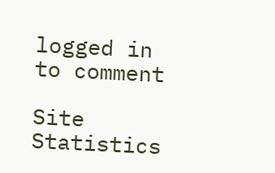logged in to comment

Site Statistics